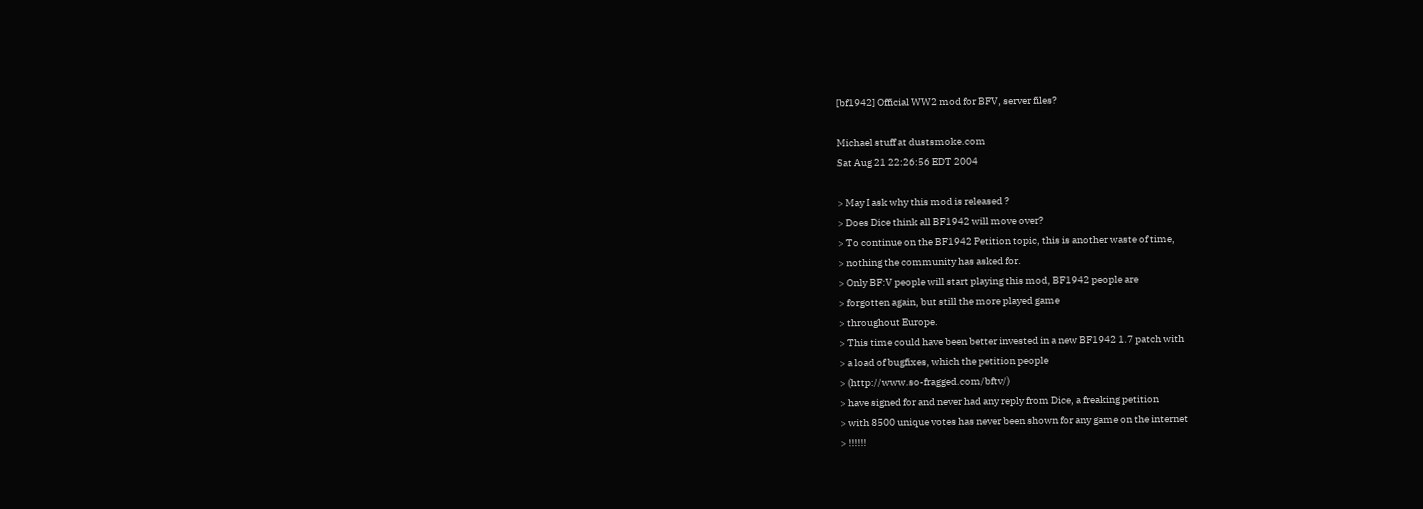[bf1942] Official WW2 mod for BFV, server files?

Michael stuff at dustsmoke.com
Sat Aug 21 22:26:56 EDT 2004

> May I ask why this mod is released ?
> Does Dice think all BF1942 will move over?
> To continue on the BF1942 Petition topic, this is another waste of time,
> nothing the community has asked for.
> Only BF:V people will start playing this mod, BF1942 people are
> forgotten again, but still the more played game
> throughout Europe.
> This time could have been better invested in a new BF1942 1.7 patch with
> a load of bugfixes, which the petition people
> (http://www.so-fragged.com/bftv/)
> have signed for and never had any reply from Dice, a freaking petition
> with 8500 unique votes has never been shown for any game on the internet
> !!!!!!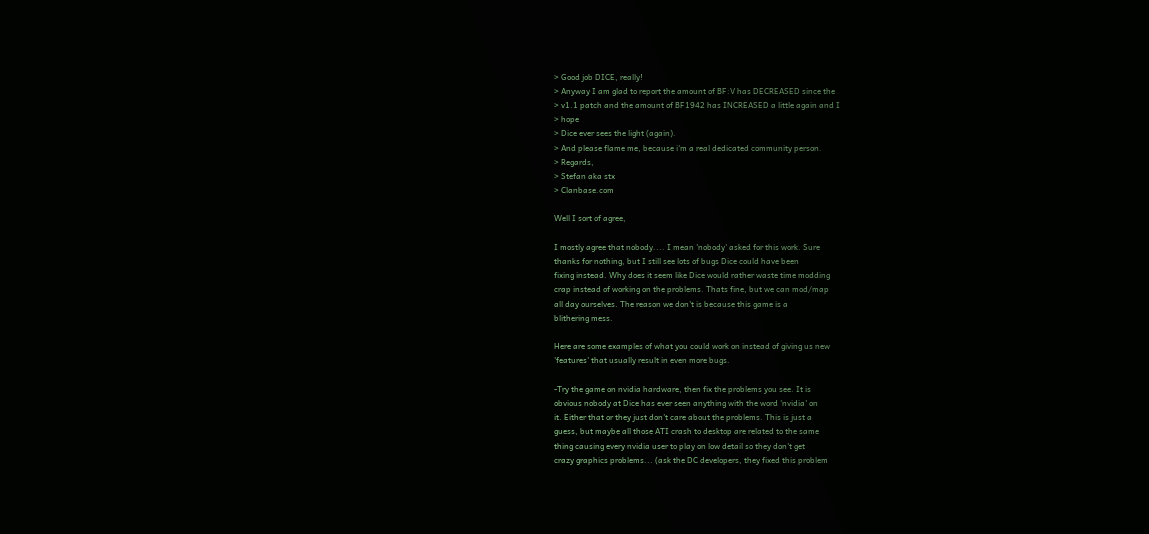> Good job DICE, really!
> Anyway I am glad to report the amount of BF:V has DECREASED since the
> v1.1 patch and the amount of BF1942 has INCREASED a little again and I
> hope
> Dice ever sees the light (again).
> And please flame me, because i'm a real dedicated community person.
> Regards,
> Stefan aka stx
> Clanbase.com

Well I sort of agree,

I mostly agree that nobody.... I mean 'nobody' asked for this work. Sure
thanks for nothing, but I still see lots of bugs Dice could have been
fixing instead. Why does it seem like Dice would rather waste time modding
crap instead of working on the problems. Thats fine, but we can mod/map
all day ourselves. The reason we don't is because this game is a
blithering mess.

Here are some examples of what you could work on instead of giving us new
'features' that usually result in even more bugs.

-Try the game on nvidia hardware, then fix the problems you see. It is
obvious nobody at Dice has ever seen anything with the word 'nvidia' on
it. Either that or they just don't care about the problems. This is just a
guess, but maybe all those ATI crash to desktop are related to the same
thing causing every nvidia user to play on low detail so they don't get
crazy graphics problems... (ask the DC developers, they fixed this problem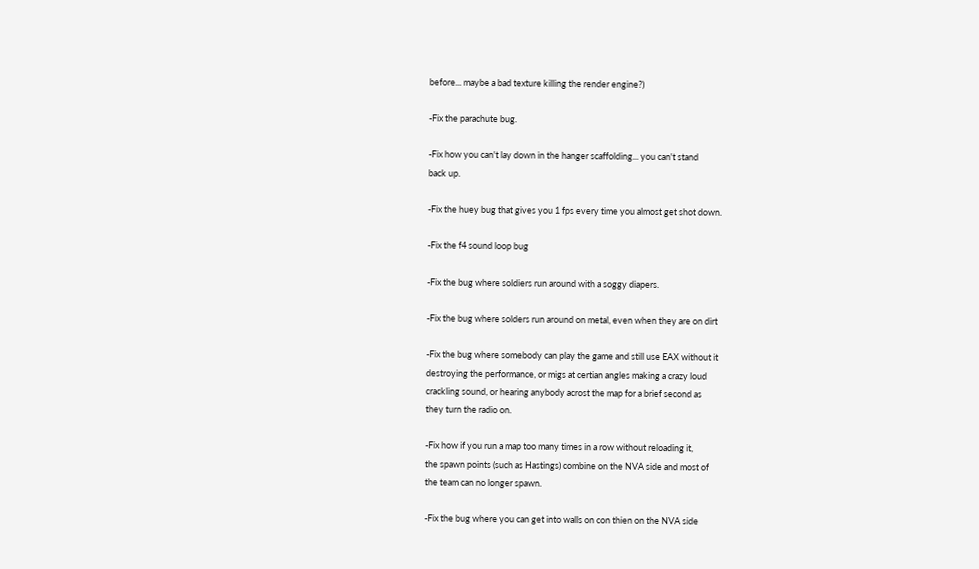before... maybe a bad texture killing the render engine?)

-Fix the parachute bug.

-Fix how you can't lay down in the hanger scaffolding... you can't stand
back up.

-Fix the huey bug that gives you 1 fps every time you almost get shot down.

-Fix the f4 sound loop bug

-Fix the bug where soldiers run around with a soggy diapers.

-Fix the bug where solders run around on metal, even when they are on dirt

-Fix the bug where somebody can play the game and still use EAX without it
destroying the performance, or migs at certian angles making a crazy loud
crackling sound, or hearing anybody acrost the map for a brief second as
they turn the radio on.

-Fix how if you run a map too many times in a row without reloading it,
the spawn points (such as Hastings) combine on the NVA side and most of
the team can no longer spawn.

-Fix the bug where you can get into walls on con thien on the NVA side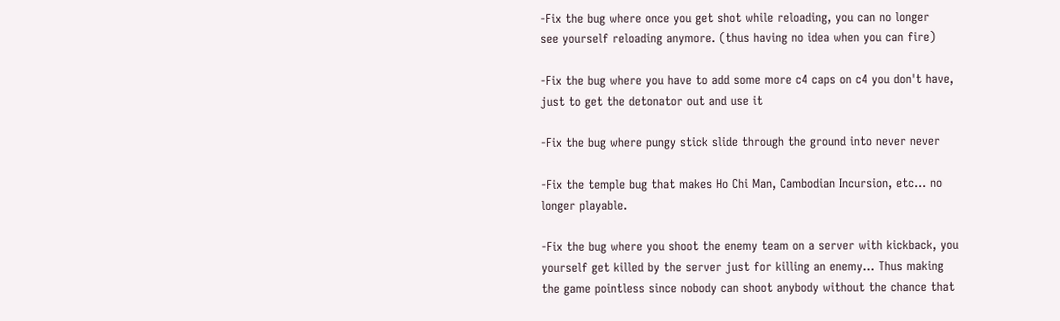-Fix the bug where once you get shot while reloading, you can no longer
see yourself reloading anymore. (thus having no idea when you can fire)

-Fix the bug where you have to add some more c4 caps on c4 you don't have,
just to get the detonator out and use it

-Fix the bug where pungy stick slide through the ground into never never

-Fix the temple bug that makes Ho Chi Man, Cambodian Incursion, etc... no
longer playable.

-Fix the bug where you shoot the enemy team on a server with kickback, you
yourself get killed by the server just for killing an enemy... Thus making
the game pointless since nobody can shoot anybody without the chance that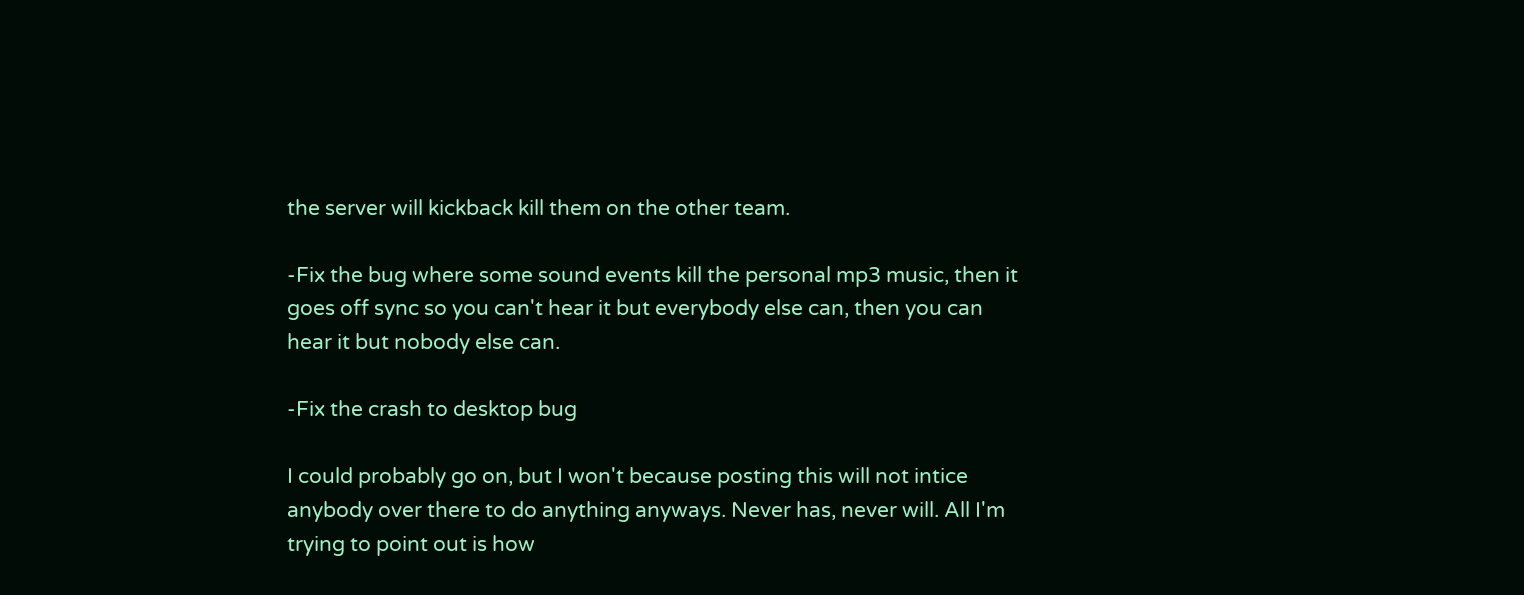the server will kickback kill them on the other team.

-Fix the bug where some sound events kill the personal mp3 music, then it
goes off sync so you can't hear it but everybody else can, then you can
hear it but nobody else can.

-Fix the crash to desktop bug

I could probably go on, but I won't because posting this will not intice
anybody over there to do anything anyways. Never has, never will. All I'm
trying to point out is how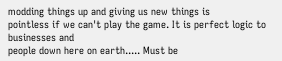modding things up and giving us new things is
pointless if we can't play the game. It is perfect logic to businesses and
people down here on earth..... Must be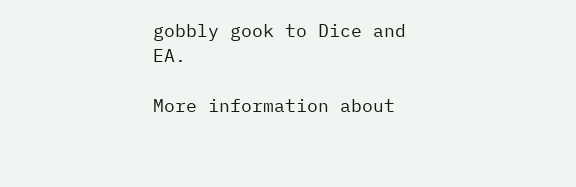gobbly gook to Dice and EA.

More information about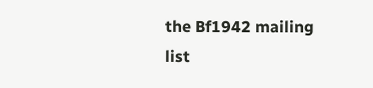the Bf1942 mailing list